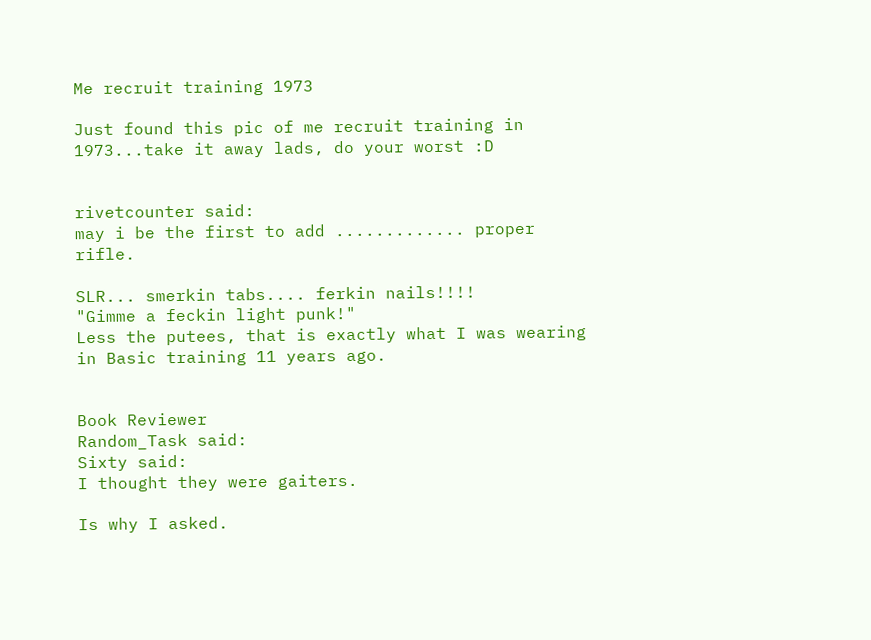Me recruit training 1973

Just found this pic of me recruit training in 1973...take it away lads, do your worst :D


rivetcounter said:
may i be the first to add ............. proper rifle.

SLR... smerkin tabs.... ferkin nails!!!!
"Gimme a feckin light punk!"
Less the putees, that is exactly what I was wearing in Basic training 11 years ago.


Book Reviewer
Random_Task said:
Sixty said:
I thought they were gaiters.

Is why I asked.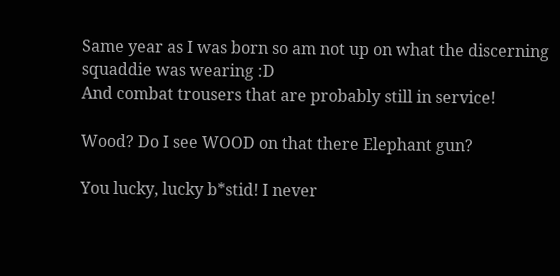Same year as I was born so am not up on what the discerning squaddie was wearing :D
And combat trousers that are probably still in service!

Wood? Do I see WOOD on that there Elephant gun?

You lucky, lucky b*stid! I never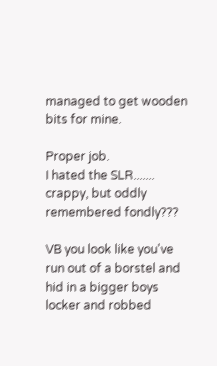managed to get wooden bits for mine.

Proper job.
I hated the SLR....... crappy, but oddly remembered fondly???

VB you look like you've run out of a borstel and hid in a bigger boys locker and robbed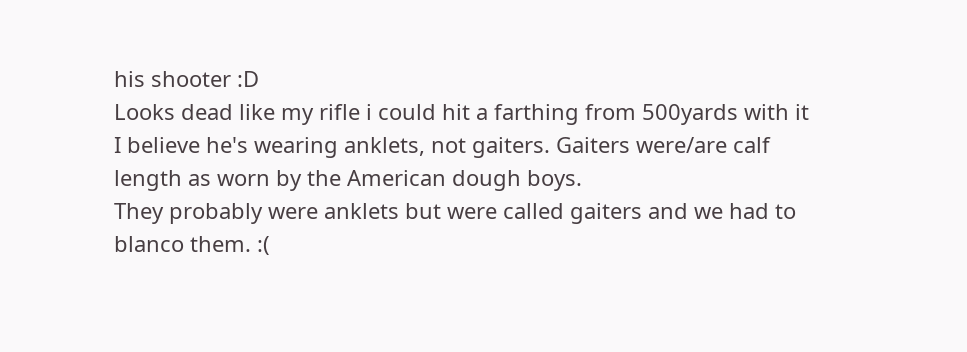his shooter :D
Looks dead like my rifle i could hit a farthing from 500yards with it
I believe he's wearing anklets, not gaiters. Gaiters were/are calf length as worn by the American dough boys.
They probably were anklets but were called gaiters and we had to blanco them. :(